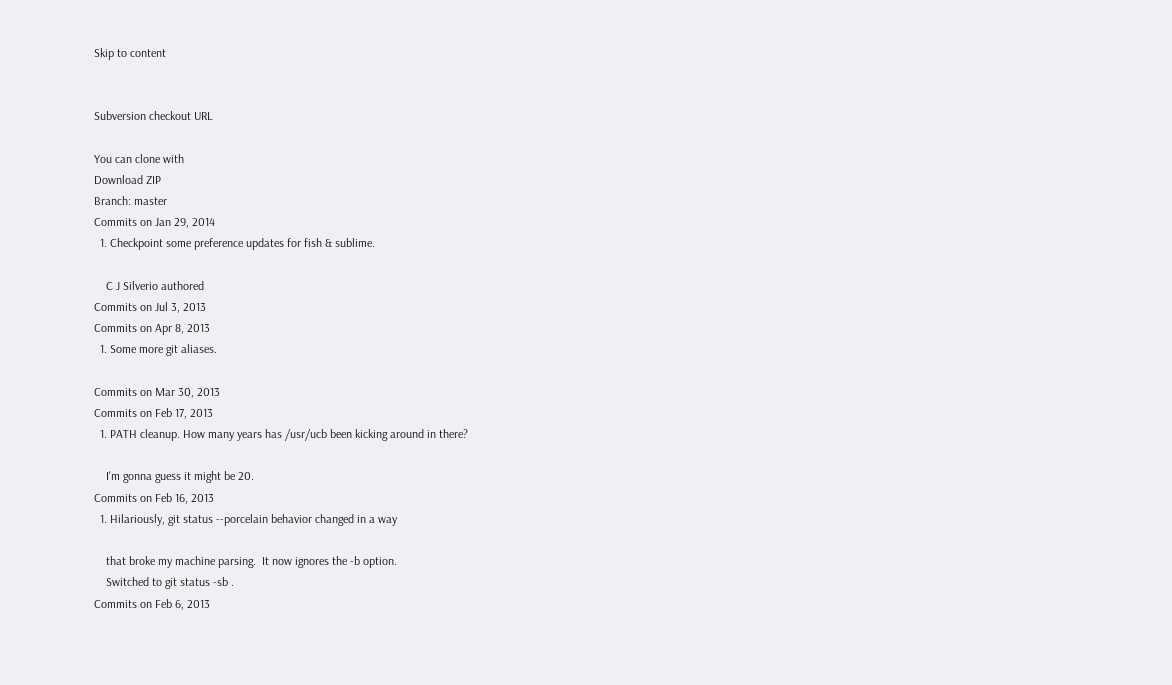Skip to content


Subversion checkout URL

You can clone with
Download ZIP
Branch: master
Commits on Jan 29, 2014
  1. Checkpoint some preference updates for fish & sublime.

    C J Silverio authored
Commits on Jul 3, 2013
Commits on Apr 8, 2013
  1. Some more git aliases.

Commits on Mar 30, 2013
Commits on Feb 17, 2013
  1. PATH cleanup. How many years has /usr/ucb been kicking around in there?

    I'm gonna guess it might be 20.
Commits on Feb 16, 2013
  1. Hilariously, git status --porcelain behavior changed in a way

    that broke my machine parsing.  It now ignores the -b option.
    Switched to git status -sb .
Commits on Feb 6, 2013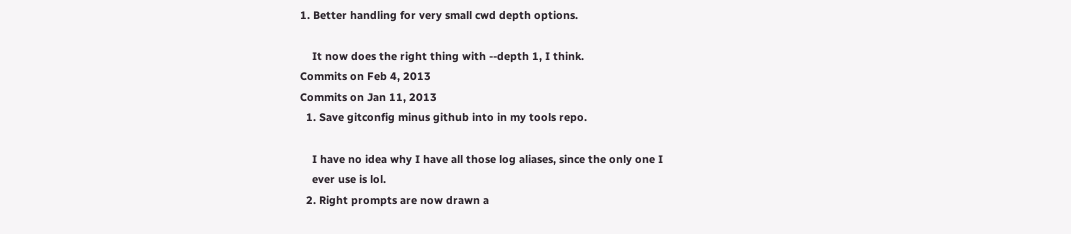1. Better handling for very small cwd depth options.

    It now does the right thing with --depth 1, I think.
Commits on Feb 4, 2013
Commits on Jan 11, 2013
  1. Save gitconfig minus github into in my tools repo.

    I have no idea why I have all those log aliases, since the only one I
    ever use is lol.
  2. Right prompts are now drawn a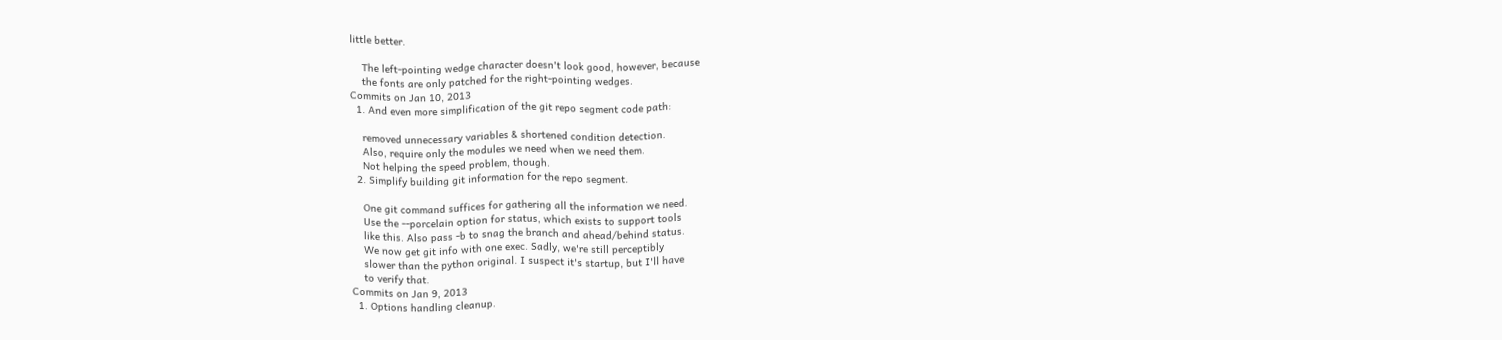little better.

    The left-pointing wedge character doesn't look good, however, because
    the fonts are only patched for the right-pointing wedges.
Commits on Jan 10, 2013
  1. And even more simplification of the git repo segment code path:

    removed unnecessary variables & shortened condition detection.
    Also, require only the modules we need when we need them.
    Not helping the speed problem, though.
  2. Simplify building git information for the repo segment.

    One git command suffices for gathering all the information we need.
    Use the --porcelain option for status, which exists to support tools
    like this. Also pass -b to snag the branch and ahead/behind status.
    We now get git info with one exec. Sadly, we're still perceptibly
    slower than the python original. I suspect it's startup, but I'll have
    to verify that.
Commits on Jan 9, 2013
  1. Options handling cleanup.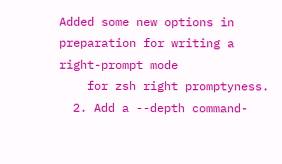Added some new options in preparation for writing a right-prompt mode
    for zsh right promptyness.
  2. Add a --depth command-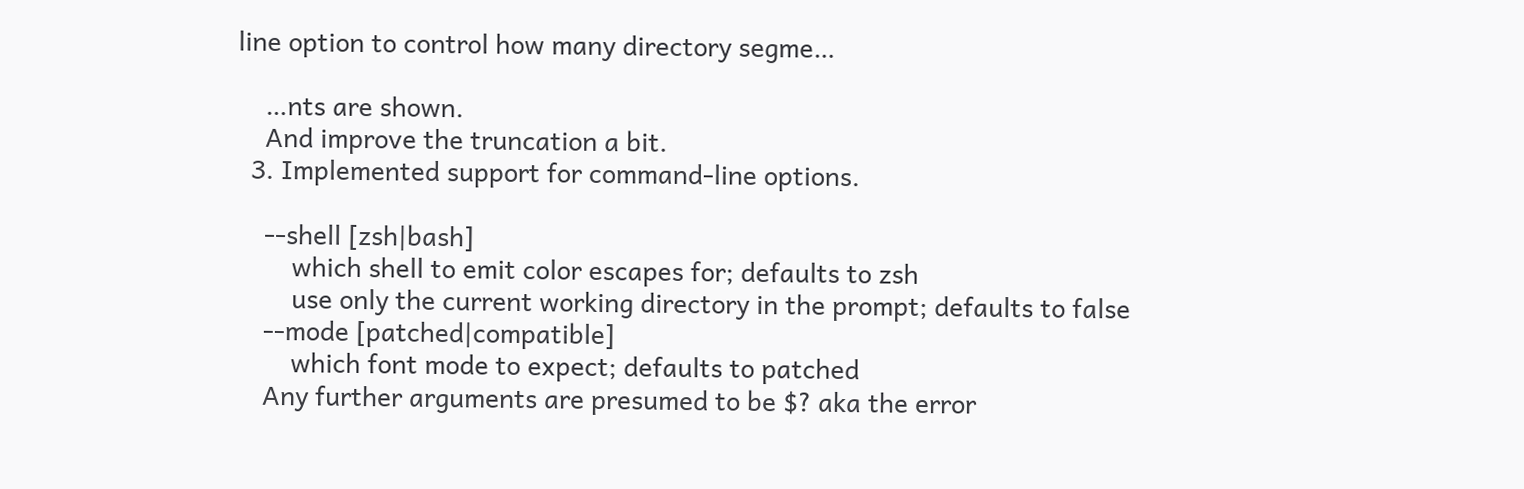line option to control how many directory segme…

    …nts are shown.
    And improve the truncation a bit.
  3. Implemented support for command-line options.

    --shell [zsh|bash]
        which shell to emit color escapes for; defaults to zsh
        use only the current working directory in the prompt; defaults to false
    --mode [patched|compatible]
        which font mode to expect; defaults to patched
    Any further arguments are presumed to be $? aka the error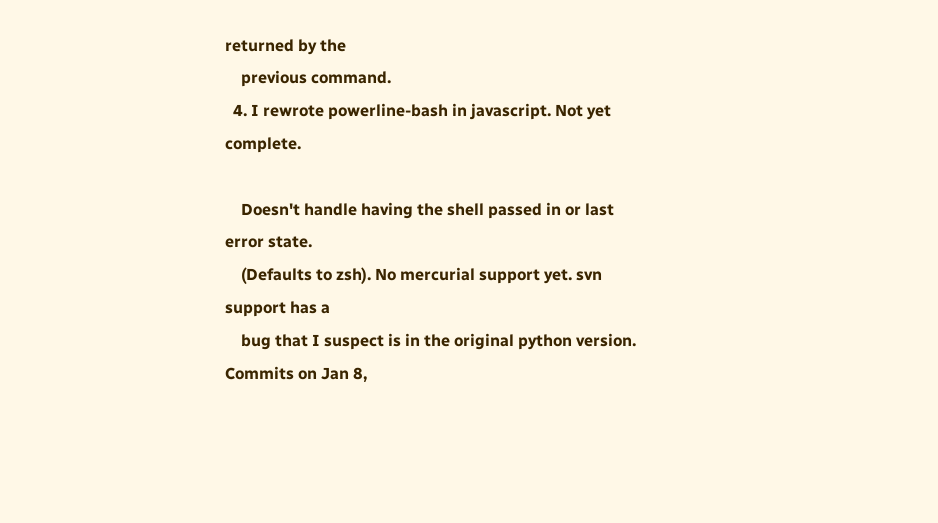returned by the
    previous command.
  4. I rewrote powerline-bash in javascript. Not yet complete.

    Doesn't handle having the shell passed in or last error state.
    (Defaults to zsh). No mercurial support yet. svn support has a
    bug that I suspect is in the original python version.
Commits on Jan 8,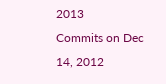2013
Commits on Dec 14, 2012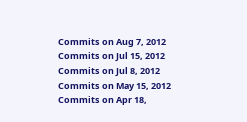Commits on Aug 7, 2012
Commits on Jul 15, 2012
Commits on Jul 8, 2012
Commits on May 15, 2012
Commits on Apr 18,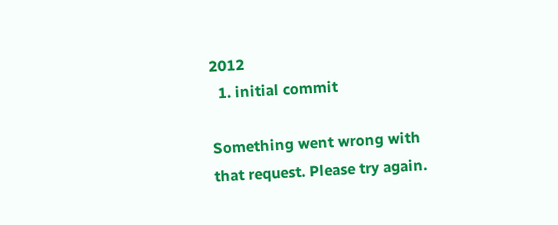2012
  1. initial commit

Something went wrong with that request. Please try again.